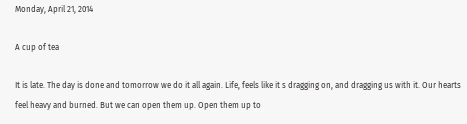Monday, April 21, 2014

A cup of tea

It is late. The day is done and tomorrow we do it all again. Life, feels like it s dragging on, and dragging us with it. Our hearts feel heavy and burned. But we can open them up. Open them up to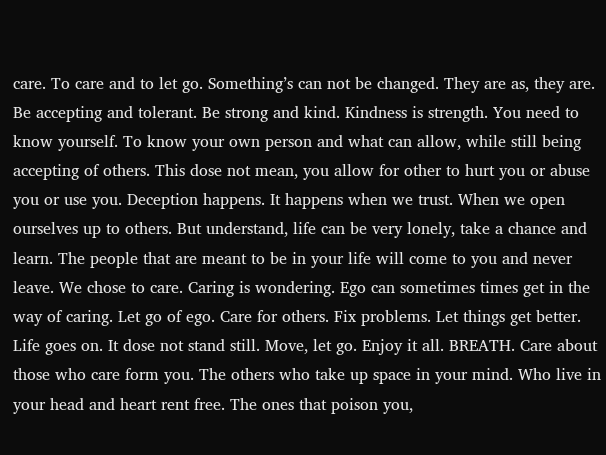care. To care and to let go. Something’s can not be changed. They are as, they are. Be accepting and tolerant. Be strong and kind. Kindness is strength. You need to know yourself. To know your own person and what can allow, while still being accepting of others. This dose not mean, you allow for other to hurt you or abuse you or use you. Deception happens. It happens when we trust. When we open ourselves up to others. But understand, life can be very lonely, take a chance and learn. The people that are meant to be in your life will come to you and never leave. We chose to care. Caring is wondering. Ego can sometimes times get in the way of caring. Let go of ego. Care for others. Fix problems. Let things get better. Life goes on. It dose not stand still. Move, let go. Enjoy it all. BREATH. Care about those who care form you. The others who take up space in your mind. Who live in your head and heart rent free. The ones that poison you,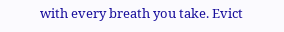with every breath you take. Evict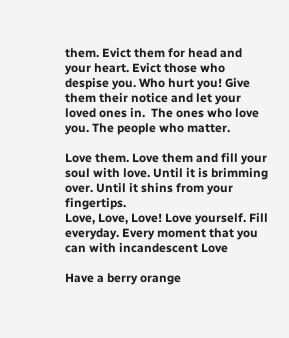them. Evict them for head and your heart. Evict those who despise you. Who hurt you! Give them their notice and let your loved ones in.  The ones who love you. The people who matter.

Love them. Love them and fill your soul with love. Until it is brimming over. Until it shins from your fingertips.
Love, Love, Love! Love yourself. Fill everyday. Every moment that you can with incandescent Love

Have a berry orange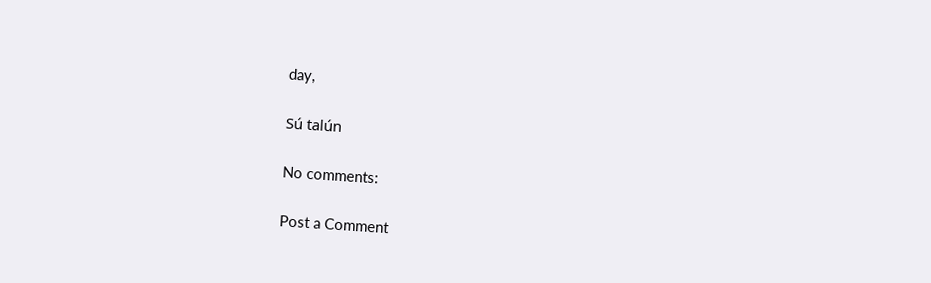day,

Sú talún

No comments:

Post a Comment